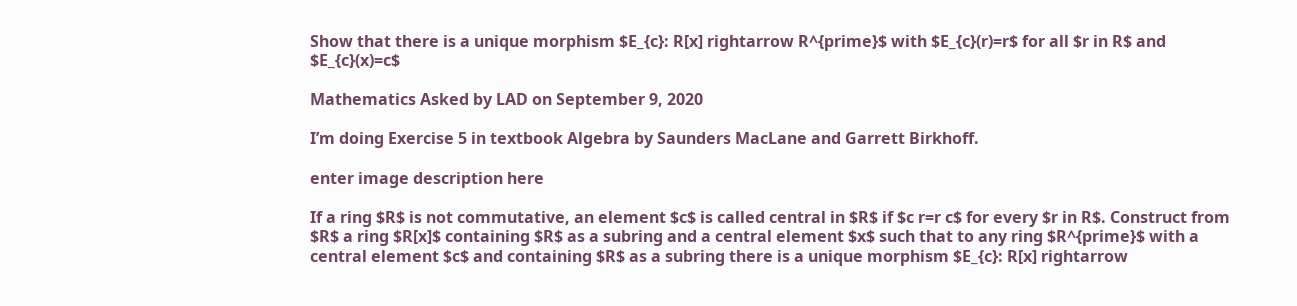Show that there is a unique morphism $E_{c}: R[x] rightarrow R^{prime}$ with $E_{c}(r)=r$ for all $r in R$ and $E_{c}(x)=c$

Mathematics Asked by LAD on September 9, 2020

I’m doing Exercise 5 in textbook Algebra by Saunders MacLane and Garrett Birkhoff.

enter image description here

If a ring $R$ is not commutative, an element $c$ is called central in $R$ if $c r=r c$ for every $r in R$. Construct from $R$ a ring $R[x]$ containing $R$ as a subring and a central element $x$ such that to any ring $R^{prime}$ with a central element $c$ and containing $R$ as a subring there is a unique morphism $E_{c}: R[x] rightarrow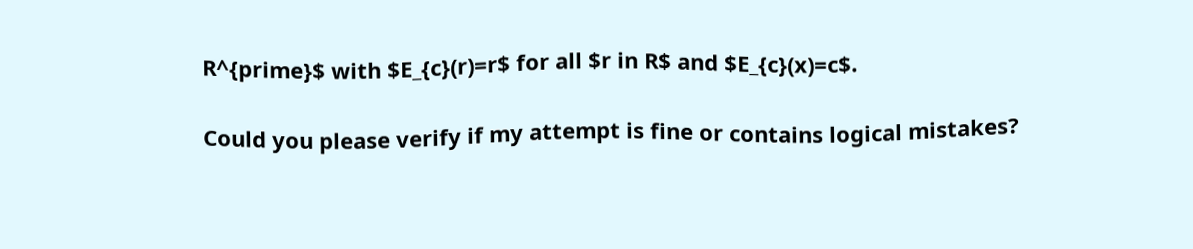R^{prime}$ with $E_{c}(r)=r$ for all $r in R$ and $E_{c}(x)=c$.

Could you please verify if my attempt is fine or contains logical mistakes?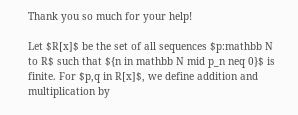Thank you so much for your help!

Let $R[x]$ be the set of all sequences $p:mathbb N to R$ such that ${n in mathbb N mid p_n neq 0}$ is finite. For $p,q in R[x]$, we define addition and multiplication by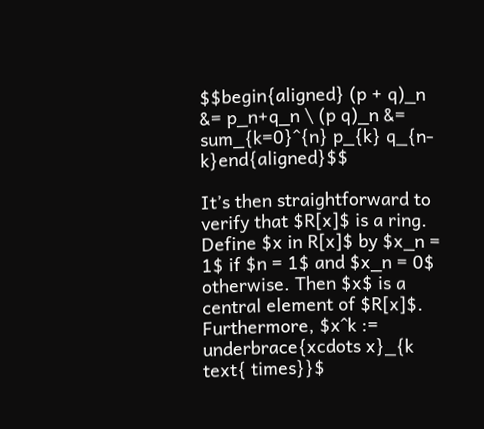$$begin{aligned} (p + q)_n &= p_n+q_n \ (p q)_n &= sum_{k=0}^{n} p_{k} q_{n-k}end{aligned}$$

It’s then straightforward to verify that $R[x]$ is a ring. Define $x in R[x]$ by $x_n = 1$ if $n = 1$ and $x_n = 0$ otherwise. Then $x$ is a central element of $R[x]$. Furthermore, $x^k := underbrace{xcdots x}_{k text{ times}}$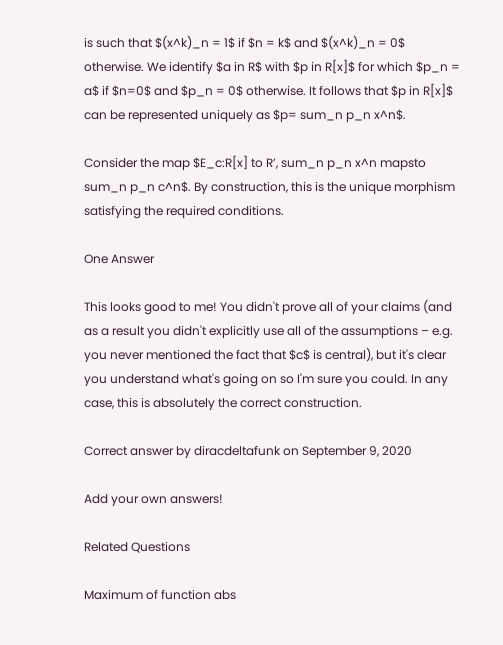is such that $(x^k)_n = 1$ if $n = k$ and $(x^k)_n = 0$ otherwise. We identify $a in R$ with $p in R[x]$ for which $p_n = a$ if $n=0$ and $p_n = 0$ otherwise. It follows that $p in R[x]$ can be represented uniquely as $p= sum_n p_n x^n$.

Consider the map $E_c:R[x] to R’, sum_n p_n x^n mapsto sum_n p_n c^n$. By construction, this is the unique morphism satisfying the required conditions.

One Answer

This looks good to me! You didn't prove all of your claims (and as a result you didn't explicitly use all of the assumptions – e.g. you never mentioned the fact that $c$ is central), but it's clear you understand what's going on so I'm sure you could. In any case, this is absolutely the correct construction.

Correct answer by diracdeltafunk on September 9, 2020

Add your own answers!

Related Questions

Maximum of function abs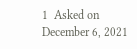1  Asked on December 6, 2021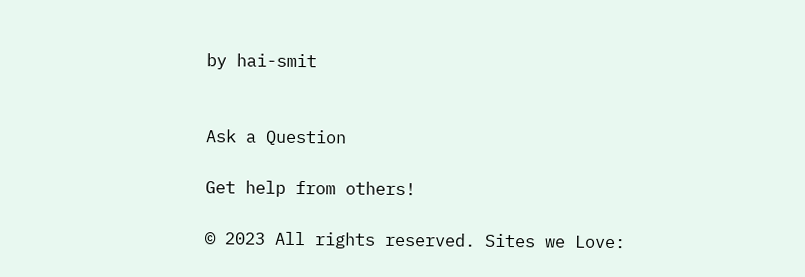by hai-smit


Ask a Question

Get help from others!

© 2023 All rights reserved. Sites we Love: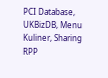PCI Database, UKBizDB, Menu Kuliner, Sharing RPP